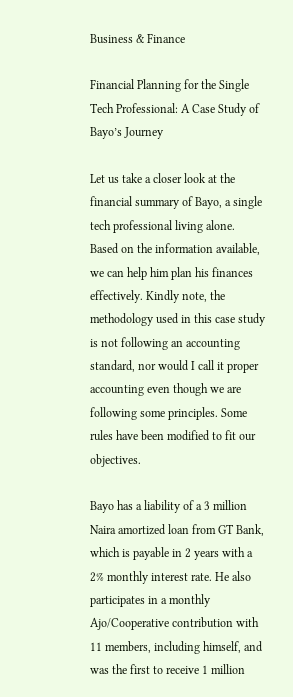Business & Finance

Financial Planning for the Single Tech Professional: A Case Study of Bayo’s Journey

Let us take a closer look at the financial summary of Bayo, a single tech professional living alone. Based on the information available, we can help him plan his finances effectively. Kindly note, the methodology used in this case study is not following an accounting standard, nor would I call it proper accounting even though we are following some principles. Some rules have been modified to fit our objectives.

Bayo has a liability of a 3 million Naira amortized loan from GT Bank, which is payable in 2 years with a 2% monthly interest rate. He also participates in a monthly Ajo/Cooperative contribution with 11 members, including himself, and was the first to receive 1 million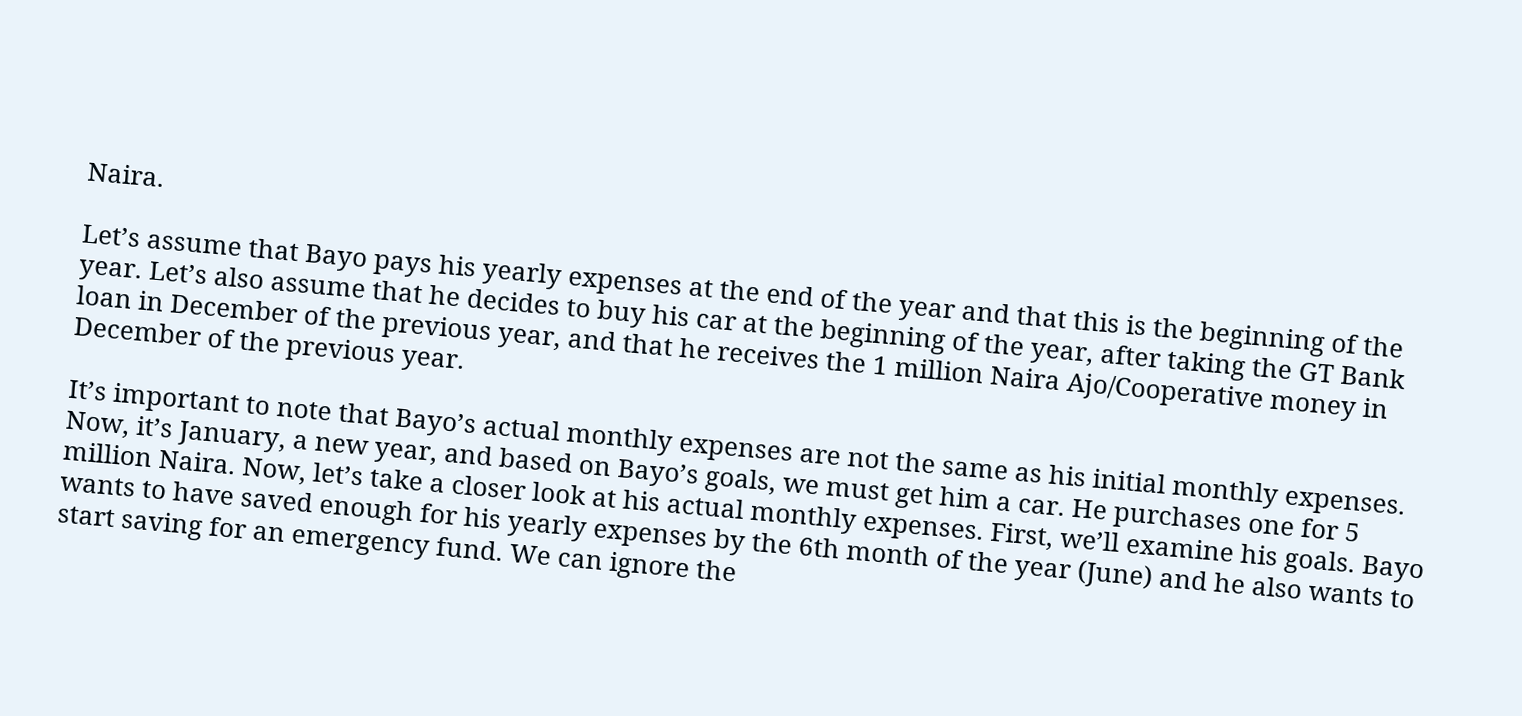Naira.

Let’s assume that Bayo pays his yearly expenses at the end of the year and that this is the beginning of the year. Let’s also assume that he decides to buy his car at the beginning of the year, after taking the GT Bank loan in December of the previous year, and that he receives the 1 million Naira Ajo/Cooperative money in December of the previous year.

It’s important to note that Bayo’s actual monthly expenses are not the same as his initial monthly expenses. Now, it’s January, a new year, and based on Bayo’s goals, we must get him a car. He purchases one for 5 million Naira. Now, let’s take a closer look at his actual monthly expenses. First, we’ll examine his goals. Bayo wants to have saved enough for his yearly expenses by the 6th month of the year (June) and he also wants to start saving for an emergency fund. We can ignore the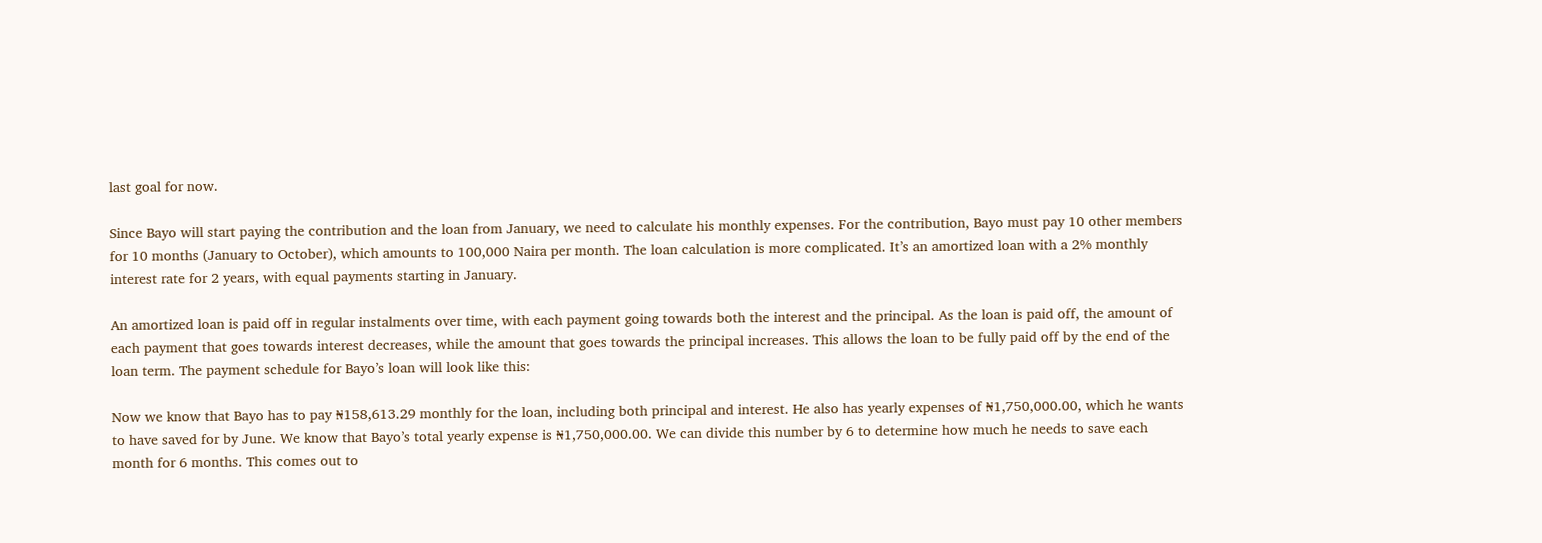last goal for now.

Since Bayo will start paying the contribution and the loan from January, we need to calculate his monthly expenses. For the contribution, Bayo must pay 10 other members for 10 months (January to October), which amounts to 100,000 Naira per month. The loan calculation is more complicated. It’s an amortized loan with a 2% monthly interest rate for 2 years, with equal payments starting in January.

An amortized loan is paid off in regular instalments over time, with each payment going towards both the interest and the principal. As the loan is paid off, the amount of each payment that goes towards interest decreases, while the amount that goes towards the principal increases. This allows the loan to be fully paid off by the end of the loan term. The payment schedule for Bayo’s loan will look like this:

Now we know that Bayo has to pay ₦158,613.29 monthly for the loan, including both principal and interest. He also has yearly expenses of ₦1,750,000.00, which he wants to have saved for by June. We know that Bayo’s total yearly expense is ₦1,750,000.00. We can divide this number by 6 to determine how much he needs to save each month for 6 months. This comes out to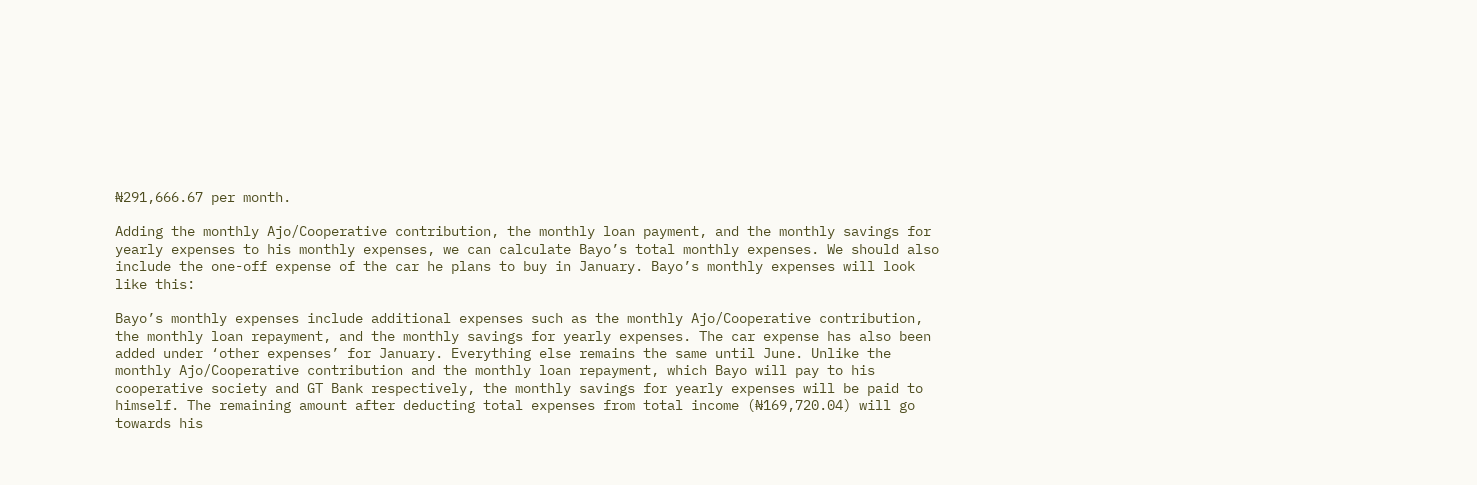₦291,666.67 per month.

Adding the monthly Ajo/Cooperative contribution, the monthly loan payment, and the monthly savings for yearly expenses to his monthly expenses, we can calculate Bayo’s total monthly expenses. We should also include the one-off expense of the car he plans to buy in January. Bayo’s monthly expenses will look like this:

Bayo’s monthly expenses include additional expenses such as the monthly Ajo/Cooperative contribution, the monthly loan repayment, and the monthly savings for yearly expenses. The car expense has also been added under ‘other expenses’ for January. Everything else remains the same until June. Unlike the monthly Ajo/Cooperative contribution and the monthly loan repayment, which Bayo will pay to his cooperative society and GT Bank respectively, the monthly savings for yearly expenses will be paid to himself. The remaining amount after deducting total expenses from total income (₦169,720.04) will go towards his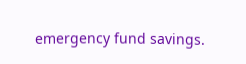emergency fund savings.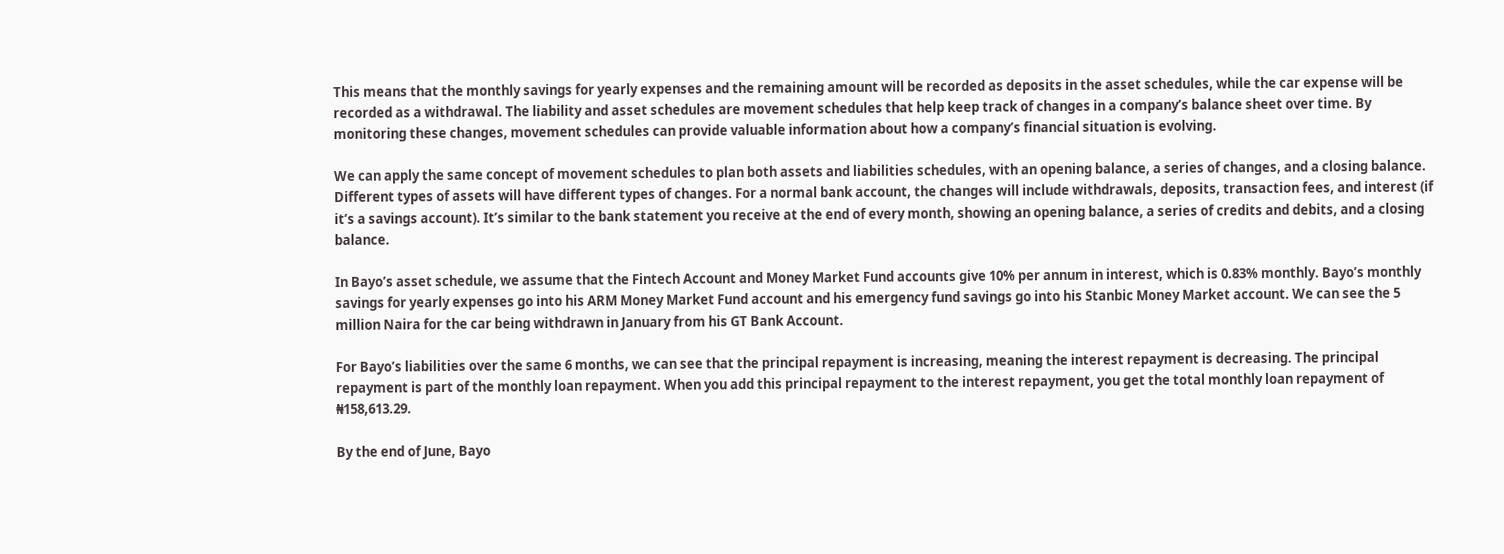This means that the monthly savings for yearly expenses and the remaining amount will be recorded as deposits in the asset schedules, while the car expense will be recorded as a withdrawal. The liability and asset schedules are movement schedules that help keep track of changes in a company’s balance sheet over time. By monitoring these changes, movement schedules can provide valuable information about how a company’s financial situation is evolving.

We can apply the same concept of movement schedules to plan both assets and liabilities schedules, with an opening balance, a series of changes, and a closing balance. Different types of assets will have different types of changes. For a normal bank account, the changes will include withdrawals, deposits, transaction fees, and interest (if it’s a savings account). It’s similar to the bank statement you receive at the end of every month, showing an opening balance, a series of credits and debits, and a closing balance.

In Bayo’s asset schedule, we assume that the Fintech Account and Money Market Fund accounts give 10% per annum in interest, which is 0.83% monthly. Bayo’s monthly savings for yearly expenses go into his ARM Money Market Fund account and his emergency fund savings go into his Stanbic Money Market account. We can see the 5 million Naira for the car being withdrawn in January from his GT Bank Account.

For Bayo’s liabilities over the same 6 months, we can see that the principal repayment is increasing, meaning the interest repayment is decreasing. The principal repayment is part of the monthly loan repayment. When you add this principal repayment to the interest repayment, you get the total monthly loan repayment of ₦158,613.29.

By the end of June, Bayo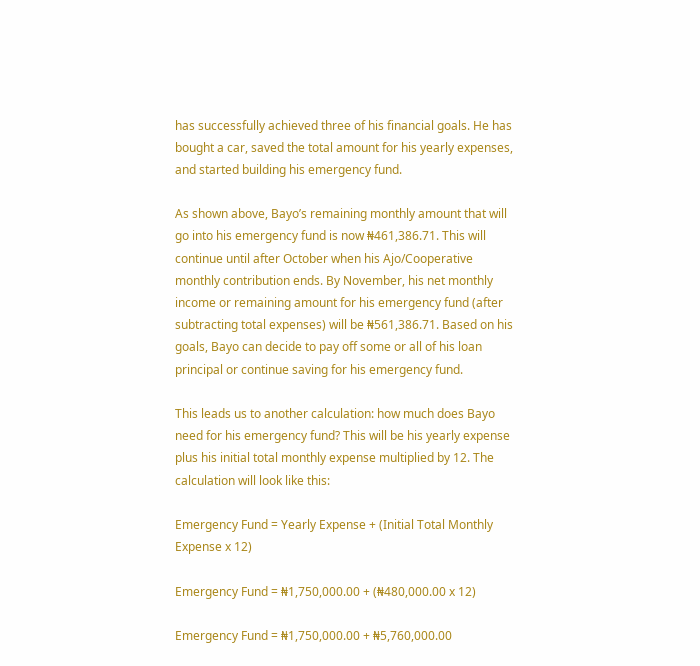has successfully achieved three of his financial goals. He has bought a car, saved the total amount for his yearly expenses, and started building his emergency fund.

As shown above, Bayo’s remaining monthly amount that will go into his emergency fund is now ₦461,386.71. This will continue until after October when his Ajo/Cooperative monthly contribution ends. By November, his net monthly income or remaining amount for his emergency fund (after subtracting total expenses) will be ₦561,386.71. Based on his goals, Bayo can decide to pay off some or all of his loan principal or continue saving for his emergency fund.

This leads us to another calculation: how much does Bayo need for his emergency fund? This will be his yearly expense plus his initial total monthly expense multiplied by 12. The calculation will look like this:

Emergency Fund = Yearly Expense + (Initial Total Monthly Expense x 12)

Emergency Fund = ₦1,750,000.00 + (₦480,000.00 x 12)

Emergency Fund = ₦1,750,000.00 + ₦5,760,000.00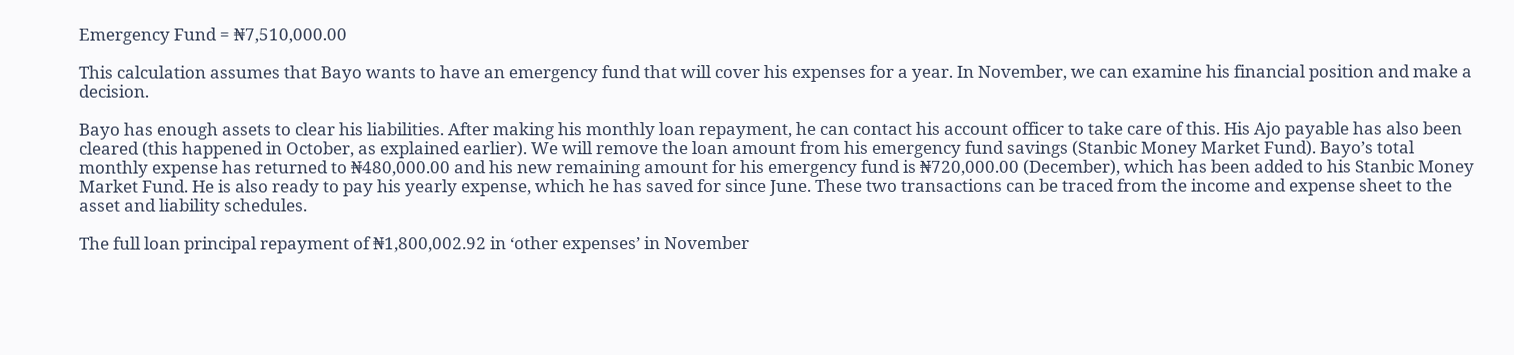Emergency Fund = ₦7,510,000.00

This calculation assumes that Bayo wants to have an emergency fund that will cover his expenses for a year. In November, we can examine his financial position and make a decision.

Bayo has enough assets to clear his liabilities. After making his monthly loan repayment, he can contact his account officer to take care of this. His Ajo payable has also been cleared (this happened in October, as explained earlier). We will remove the loan amount from his emergency fund savings (Stanbic Money Market Fund). Bayo’s total monthly expense has returned to ₦480,000.00 and his new remaining amount for his emergency fund is ₦720,000.00 (December), which has been added to his Stanbic Money Market Fund. He is also ready to pay his yearly expense, which he has saved for since June. These two transactions can be traced from the income and expense sheet to the asset and liability schedules.

The full loan principal repayment of ₦1,800,002.92 in ‘other expenses’ in November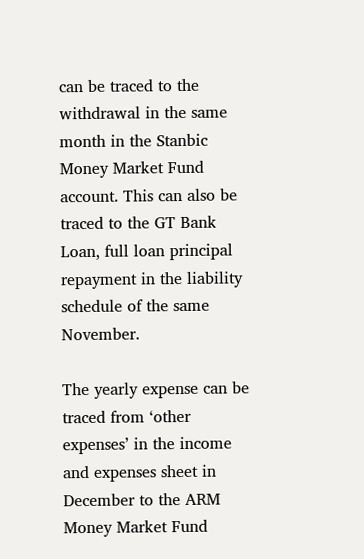can be traced to the withdrawal in the same month in the Stanbic Money Market Fund account. This can also be traced to the GT Bank Loan, full loan principal repayment in the liability schedule of the same November.

The yearly expense can be traced from ‘other expenses’ in the income and expenses sheet in December to the ARM Money Market Fund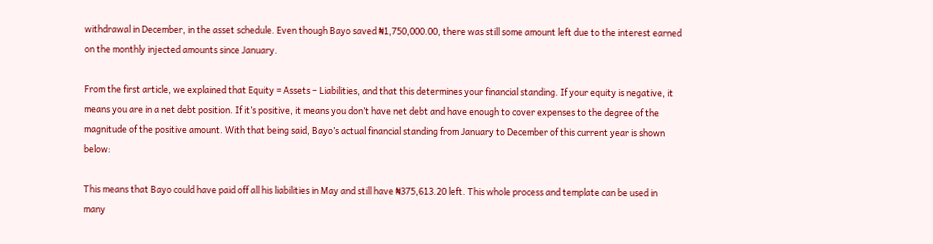withdrawal in December, in the asset schedule. Even though Bayo saved ₦1,750,000.00, there was still some amount left due to the interest earned on the monthly injected amounts since January.

From the first article, we explained that Equity = Assets – Liabilities, and that this determines your financial standing. If your equity is negative, it means you are in a net debt position. If it’s positive, it means you don’t have net debt and have enough to cover expenses to the degree of the magnitude of the positive amount. With that being said, Bayo’s actual financial standing from January to December of this current year is shown below:

This means that Bayo could have paid off all his liabilities in May and still have ₦375,613.20 left. This whole process and template can be used in many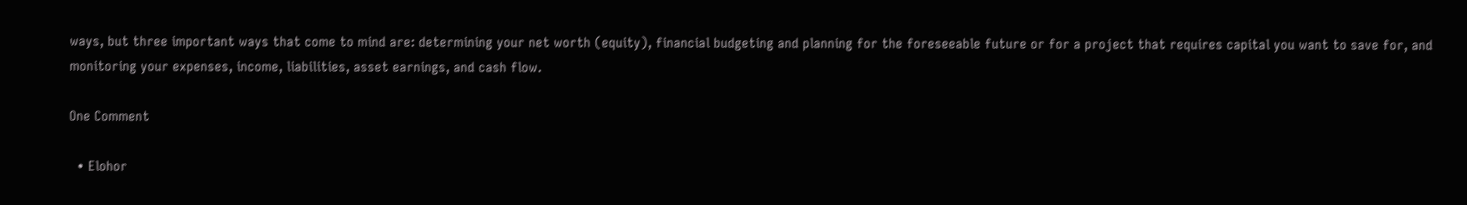ways, but three important ways that come to mind are: determining your net worth (equity), financial budgeting and planning for the foreseeable future or for a project that requires capital you want to save for, and monitoring your expenses, income, liabilities, asset earnings, and cash flow.

One Comment

  • Elohor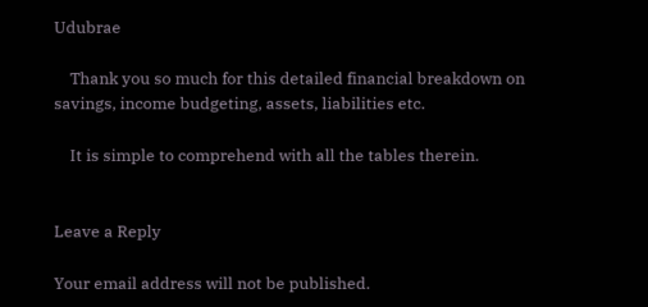Udubrae

    Thank you so much for this detailed financial breakdown on savings, income budgeting, assets, liabilities etc.

    It is simple to comprehend with all the tables therein.


Leave a Reply

Your email address will not be published.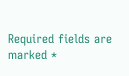Required fields are marked *